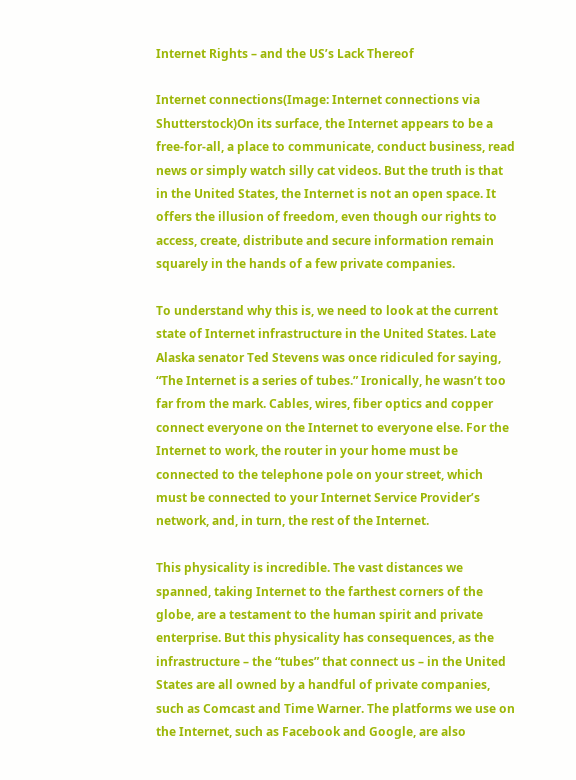Internet Rights – and the US’s Lack Thereof

Internet connections(Image: Internet connections via Shutterstock)On its surface, the Internet appears to be a free-for-all, a place to communicate, conduct business, read news or simply watch silly cat videos. But the truth is that in the United States, the Internet is not an open space. It offers the illusion of freedom, even though our rights to access, create, distribute and secure information remain squarely in the hands of a few private companies.

To understand why this is, we need to look at the current state of Internet infrastructure in the United States. Late Alaska senator Ted Stevens was once ridiculed for saying, “The Internet is a series of tubes.” Ironically, he wasn’t too far from the mark. Cables, wires, fiber optics and copper connect everyone on the Internet to everyone else. For the Internet to work, the router in your home must be connected to the telephone pole on your street, which must be connected to your Internet Service Provider’s network, and, in turn, the rest of the Internet.

This physicality is incredible. The vast distances we spanned, taking Internet to the farthest corners of the globe, are a testament to the human spirit and private enterprise. But this physicality has consequences, as the infrastructure – the “tubes” that connect us – in the United States are all owned by a handful of private companies, such as Comcast and Time Warner. The platforms we use on the Internet, such as Facebook and Google, are also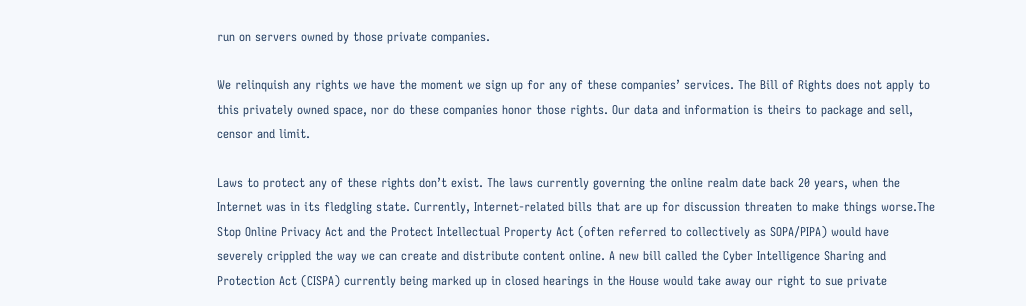run on servers owned by those private companies.

We relinquish any rights we have the moment we sign up for any of these companies’ services. The Bill of Rights does not apply to this privately owned space, nor do these companies honor those rights. Our data and information is theirs to package and sell, censor and limit.

Laws to protect any of these rights don’t exist. The laws currently governing the online realm date back 20 years, when the Internet was in its fledgling state. Currently, Internet-related bills that are up for discussion threaten to make things worse.The Stop Online Privacy Act and the Protect Intellectual Property Act (often referred to collectively as SOPA/PIPA) would have severely crippled the way we can create and distribute content online. A new bill called the Cyber Intelligence Sharing and Protection Act (CISPA) currently being marked up in closed hearings in the House would take away our right to sue private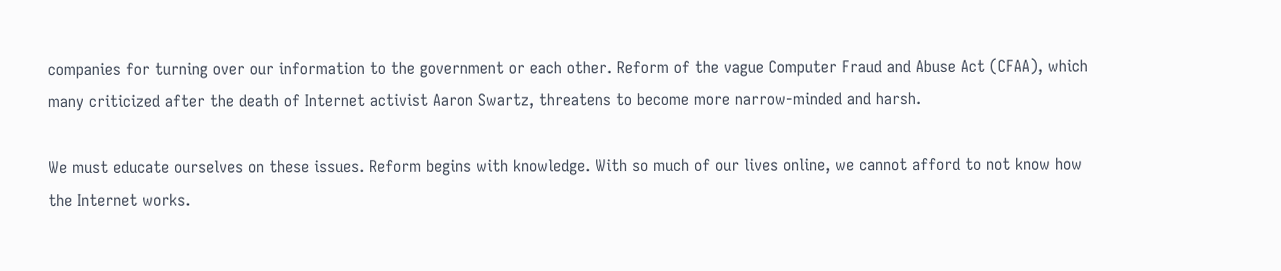companies for turning over our information to the government or each other. Reform of the vague Computer Fraud and Abuse Act (CFAA), which many criticized after the death of Internet activist Aaron Swartz, threatens to become more narrow-minded and harsh.

We must educate ourselves on these issues. Reform begins with knowledge. With so much of our lives online, we cannot afford to not know how the Internet works.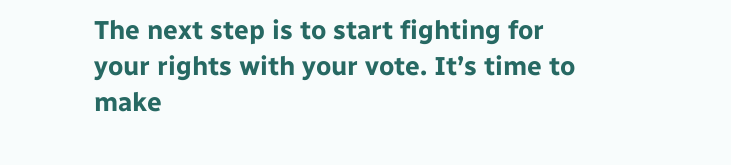The next step is to start fighting for your rights with your vote. It’s time to make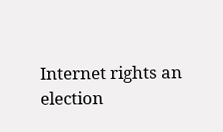Internet rights an election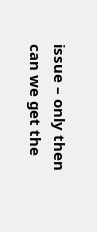issue – only then can we get the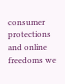consumer protections and online freedoms we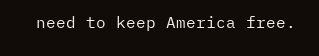need to keep America free.